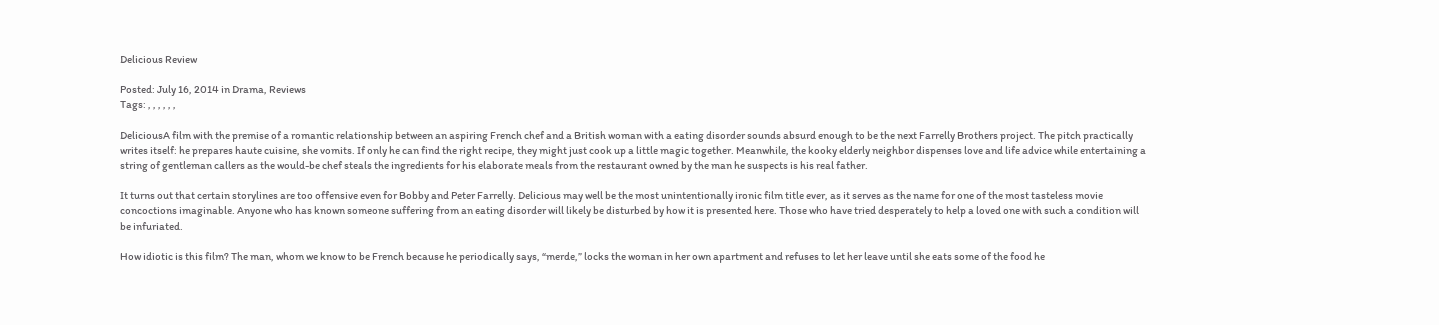Delicious Review

Posted: July 16, 2014 in Drama, Reviews
Tags: , , , , , ,

DeliciousA film with the premise of a romantic relationship between an aspiring French chef and a British woman with a eating disorder sounds absurd enough to be the next Farrelly Brothers project. The pitch practically writes itself: he prepares haute cuisine, she vomits. If only he can find the right recipe, they might just cook up a little magic together. Meanwhile, the kooky elderly neighbor dispenses love and life advice while entertaining a string of gentleman callers as the would-be chef steals the ingredients for his elaborate meals from the restaurant owned by the man he suspects is his real father.

It turns out that certain storylines are too offensive even for Bobby and Peter Farrelly. Delicious may well be the most unintentionally ironic film title ever, as it serves as the name for one of the most tasteless movie concoctions imaginable. Anyone who has known someone suffering from an eating disorder will likely be disturbed by how it is presented here. Those who have tried desperately to help a loved one with such a condition will be infuriated.

How idiotic is this film? The man, whom we know to be French because he periodically says, “merde,” locks the woman in her own apartment and refuses to let her leave until she eats some of the food he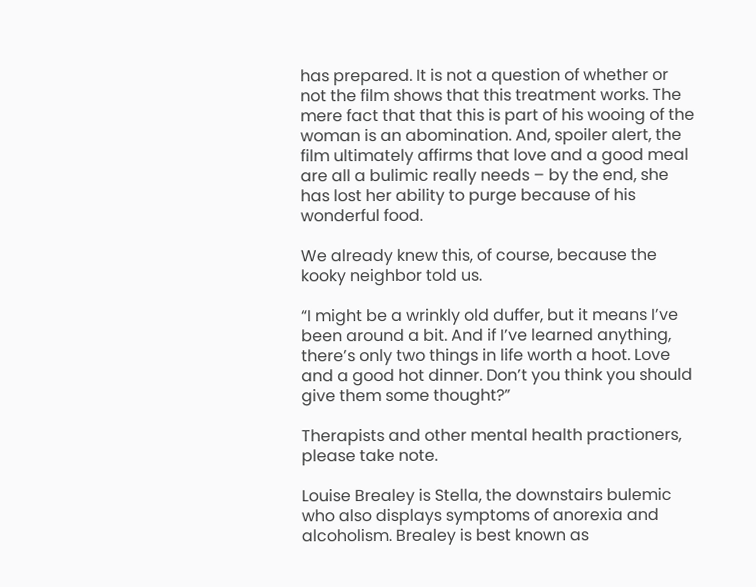has prepared. It is not a question of whether or not the film shows that this treatment works. The mere fact that that this is part of his wooing of the woman is an abomination. And, spoiler alert, the film ultimately affirms that love and a good meal are all a bulimic really needs – by the end, she has lost her ability to purge because of his wonderful food.

We already knew this, of course, because the kooky neighbor told us.

“I might be a wrinkly old duffer, but it means I’ve been around a bit. And if I’ve learned anything, there’s only two things in life worth a hoot. Love and a good hot dinner. Don’t you think you should give them some thought?”

Therapists and other mental health practioners, please take note.

Louise Brealey is Stella, the downstairs bulemic who also displays symptoms of anorexia and alcoholism. Brealey is best known as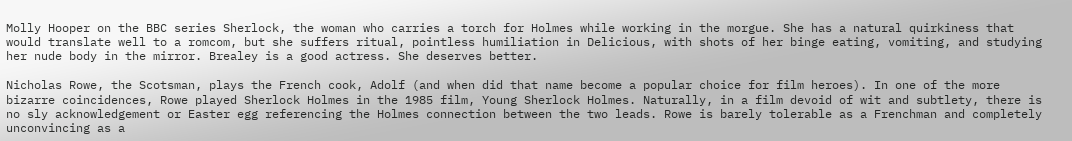Molly Hooper on the BBC series Sherlock, the woman who carries a torch for Holmes while working in the morgue. She has a natural quirkiness that would translate well to a romcom, but she suffers ritual, pointless humiliation in Delicious, with shots of her binge eating, vomiting, and studying her nude body in the mirror. Brealey is a good actress. She deserves better.

Nicholas Rowe, the Scotsman, plays the French cook, Adolf (and when did that name become a popular choice for film heroes). In one of the more bizarre coincidences, Rowe played Sherlock Holmes in the 1985 film, Young Sherlock Holmes. Naturally, in a film devoid of wit and subtlety, there is no sly acknowledgement or Easter egg referencing the Holmes connection between the two leads. Rowe is barely tolerable as a Frenchman and completely unconvincing as a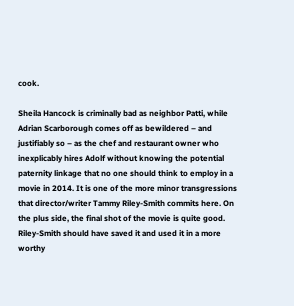cook.

Sheila Hancock is criminally bad as neighbor Patti, while Adrian Scarborough comes off as bewildered – and justifiably so – as the chef and restaurant owner who inexplicably hires Adolf without knowing the potential paternity linkage that no one should think to employ in a movie in 2014. It is one of the more minor transgressions that director/writer Tammy Riley-Smith commits here. On the plus side, the final shot of the movie is quite good. Riley-Smith should have saved it and used it in a more worthy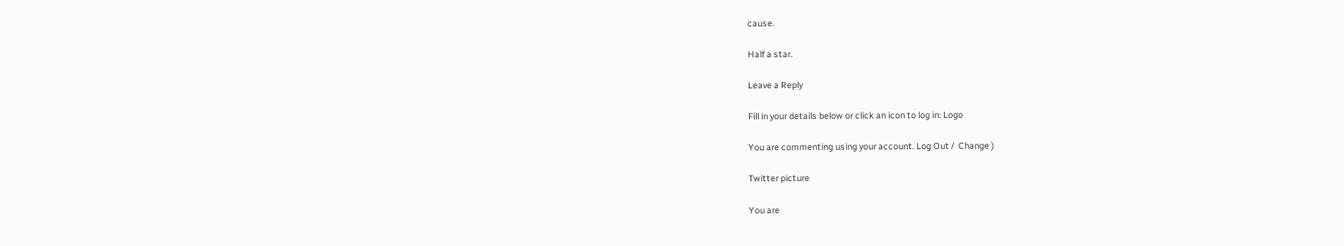cause.

Half a star.

Leave a Reply

Fill in your details below or click an icon to log in: Logo

You are commenting using your account. Log Out /  Change )

Twitter picture

You are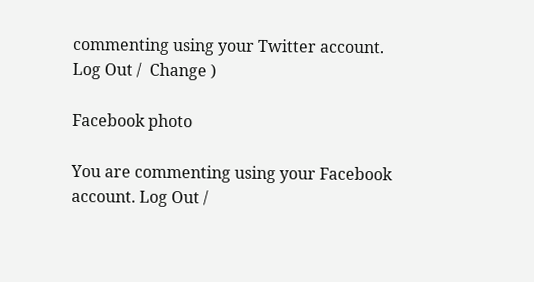commenting using your Twitter account. Log Out /  Change )

Facebook photo

You are commenting using your Facebook account. Log Out /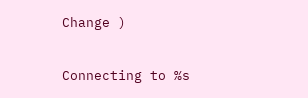Change )

Connecting to %s